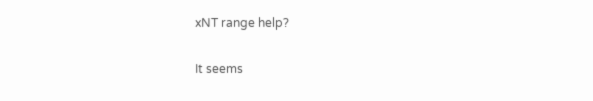xNT range help?

It seems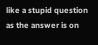like a stupid question as the answer is on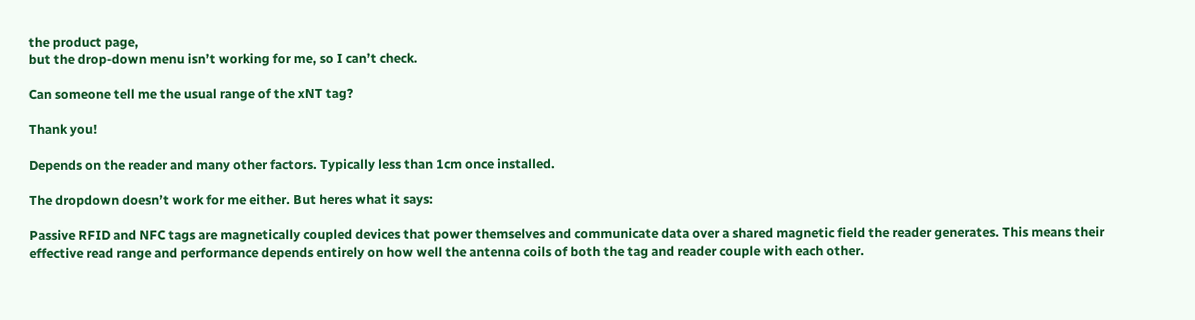the product page,
but the drop-down menu isn’t working for me, so I can’t check.

Can someone tell me the usual range of the xNT tag?

Thank you!

Depends on the reader and many other factors. Typically less than 1cm once installed.

The dropdown doesn’t work for me either. But heres what it says:

Passive RFID and NFC tags are magnetically coupled devices that power themselves and communicate data over a shared magnetic field the reader generates. This means their effective read range and performance depends entirely on how well the antenna coils of both the tag and reader couple with each other.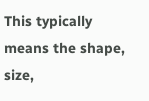This typically means the shape, size,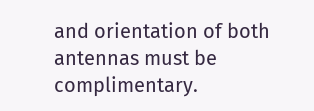and orientation of both antennas must be complimentary.